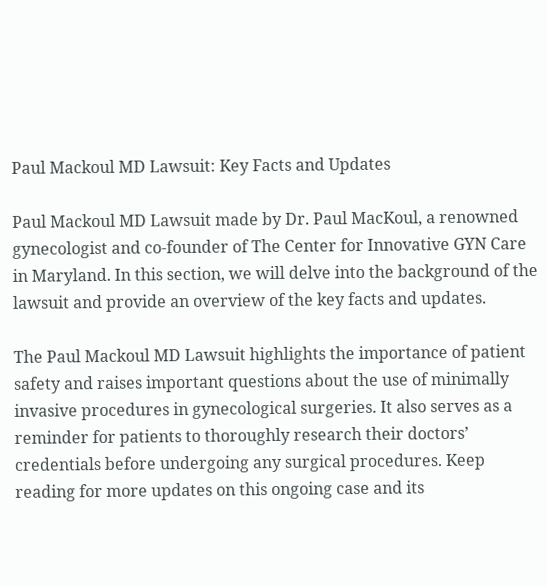Paul Mackoul MD Lawsuit: Key Facts and Updates

Paul Mackoul MD Lawsuit made by Dr. Paul MacKoul, a renowned gynecologist and co-founder of The Center for Innovative GYN Care in Maryland. In this section, we will delve into the background of the lawsuit and provide an overview of the key facts and updates.

The Paul Mackoul MD Lawsuit highlights the importance of patient safety and raises important questions about the use of minimally invasive procedures in gynecological surgeries. It also serves as a reminder for patients to thoroughly research their doctors’ credentials before undergoing any surgical procedures. Keep reading for more updates on this ongoing case and its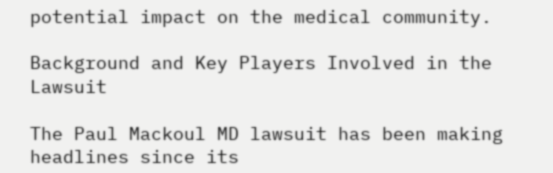potential impact on the medical community.

Background and Key Players Involved in the Lawsuit

The Paul Mackoul MD lawsuit has been making headlines since its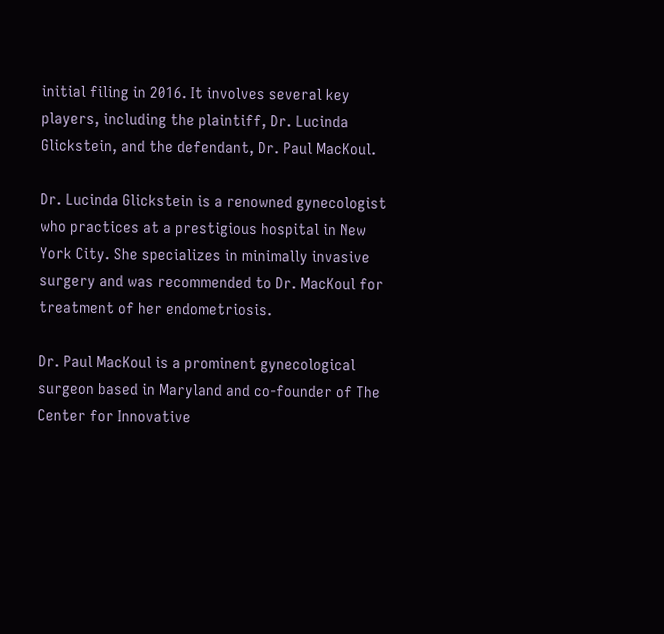initial filing in 2016. It involves several key players, including the plaintiff, Dr. Lucinda Glickstein, and the defendant, Dr. Paul MacKoul.

Dr. Lucinda Glickstein is a renowned gynecologist who practices at a prestigious hospital in New York City. She specializes in minimally invasive surgery and was recommended to Dr. MacKoul for treatment of her endometriosis.

Dr. Paul MacKoul is a prominent gynecological surgeon based in Maryland and co-founder of The Center for Innovative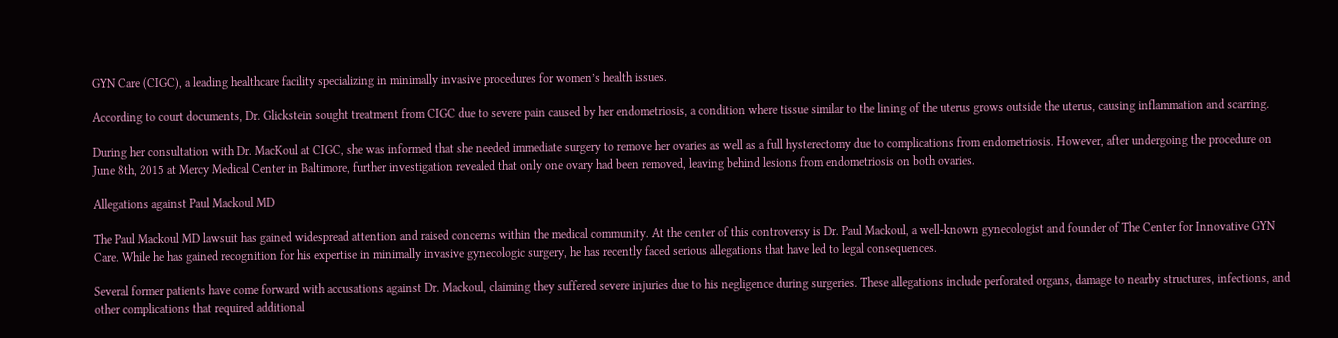GYN Care (CIGC), a leading healthcare facility specializing in minimally invasive procedures for women’s health issues.

According to court documents, Dr. Glickstein sought treatment from CIGC due to severe pain caused by her endometriosis, a condition where tissue similar to the lining of the uterus grows outside the uterus, causing inflammation and scarring.

During her consultation with Dr. MacKoul at CIGC, she was informed that she needed immediate surgery to remove her ovaries as well as a full hysterectomy due to complications from endometriosis. However, after undergoing the procedure on June 8th, 2015 at Mercy Medical Center in Baltimore, further investigation revealed that only one ovary had been removed, leaving behind lesions from endometriosis on both ovaries.

Allegations against Paul Mackoul MD

The Paul Mackoul MD lawsuit has gained widespread attention and raised concerns within the medical community. At the center of this controversy is Dr. Paul Mackoul, a well-known gynecologist and founder of The Center for Innovative GYN Care. While he has gained recognition for his expertise in minimally invasive gynecologic surgery, he has recently faced serious allegations that have led to legal consequences.

Several former patients have come forward with accusations against Dr. Mackoul, claiming they suffered severe injuries due to his negligence during surgeries. These allegations include perforated organs, damage to nearby structures, infections, and other complications that required additional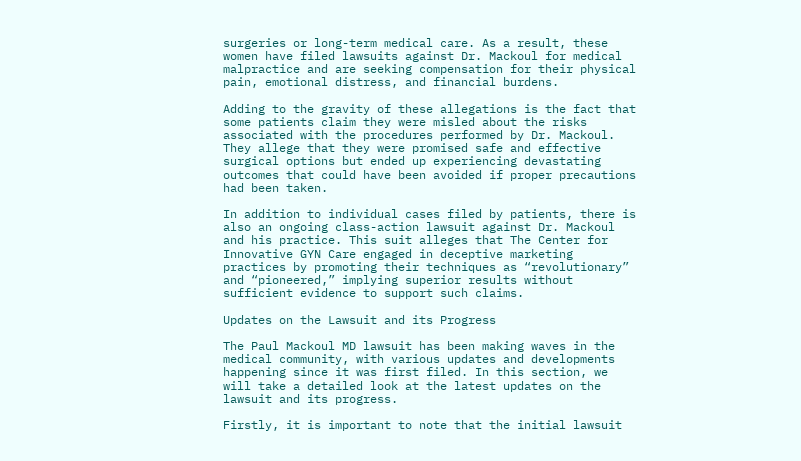surgeries or long-term medical care. As a result, these women have filed lawsuits against Dr. Mackoul for medical malpractice and are seeking compensation for their physical pain, emotional distress, and financial burdens.

Adding to the gravity of these allegations is the fact that some patients claim they were misled about the risks associated with the procedures performed by Dr. Mackoul. They allege that they were promised safe and effective surgical options but ended up experiencing devastating outcomes that could have been avoided if proper precautions had been taken.

In addition to individual cases filed by patients, there is also an ongoing class-action lawsuit against Dr. Mackoul and his practice. This suit alleges that The Center for Innovative GYN Care engaged in deceptive marketing practices by promoting their techniques as “revolutionary” and “pioneered,” implying superior results without sufficient evidence to support such claims.

Updates on the Lawsuit and its Progress

The Paul Mackoul MD lawsuit has been making waves in the medical community, with various updates and developments happening since it was first filed. In this section, we will take a detailed look at the latest updates on the lawsuit and its progress.

Firstly, it is important to note that the initial lawsuit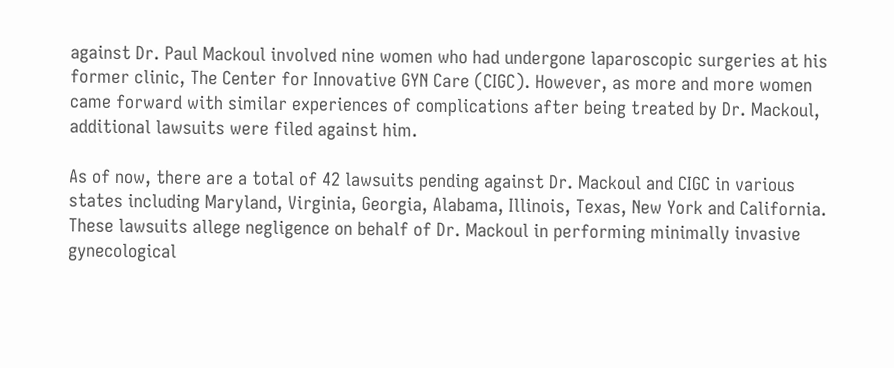against Dr. Paul Mackoul involved nine women who had undergone laparoscopic surgeries at his former clinic, The Center for Innovative GYN Care (CIGC). However, as more and more women came forward with similar experiences of complications after being treated by Dr. Mackoul, additional lawsuits were filed against him.

As of now, there are a total of 42 lawsuits pending against Dr. Mackoul and CIGC in various states including Maryland, Virginia, Georgia, Alabama, Illinois, Texas, New York and California. These lawsuits allege negligence on behalf of Dr. Mackoul in performing minimally invasive gynecological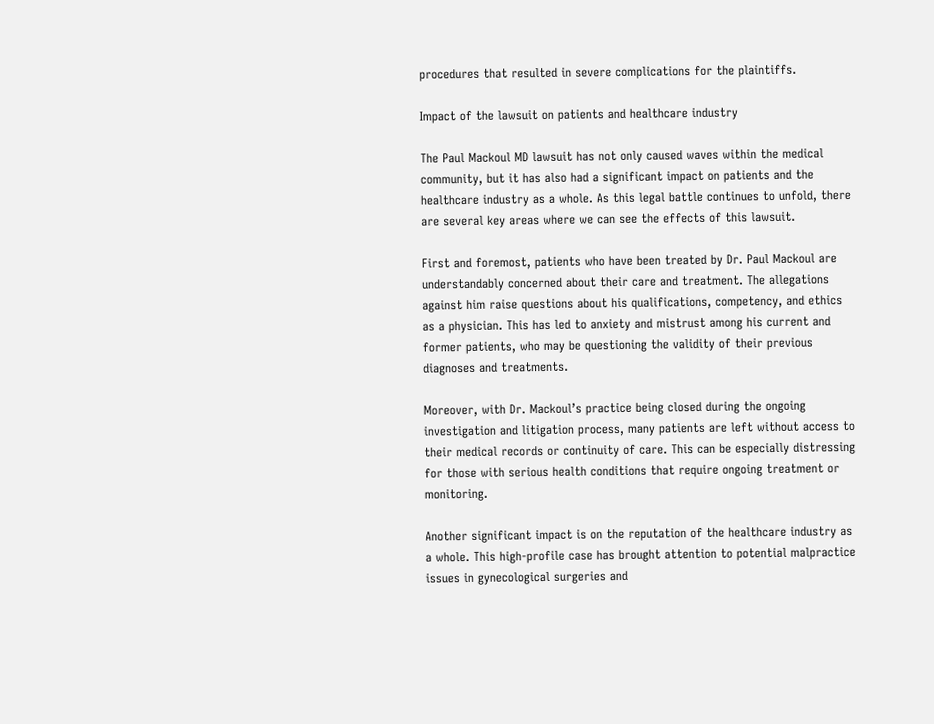procedures that resulted in severe complications for the plaintiffs.

Impact of the lawsuit on patients and healthcare industry

The Paul Mackoul MD lawsuit has not only caused waves within the medical community, but it has also had a significant impact on patients and the healthcare industry as a whole. As this legal battle continues to unfold, there are several key areas where we can see the effects of this lawsuit.

First and foremost, patients who have been treated by Dr. Paul Mackoul are understandably concerned about their care and treatment. The allegations against him raise questions about his qualifications, competency, and ethics as a physician. This has led to anxiety and mistrust among his current and former patients, who may be questioning the validity of their previous diagnoses and treatments.

Moreover, with Dr. Mackoul’s practice being closed during the ongoing investigation and litigation process, many patients are left without access to their medical records or continuity of care. This can be especially distressing for those with serious health conditions that require ongoing treatment or monitoring.

Another significant impact is on the reputation of the healthcare industry as a whole. This high-profile case has brought attention to potential malpractice issues in gynecological surgeries and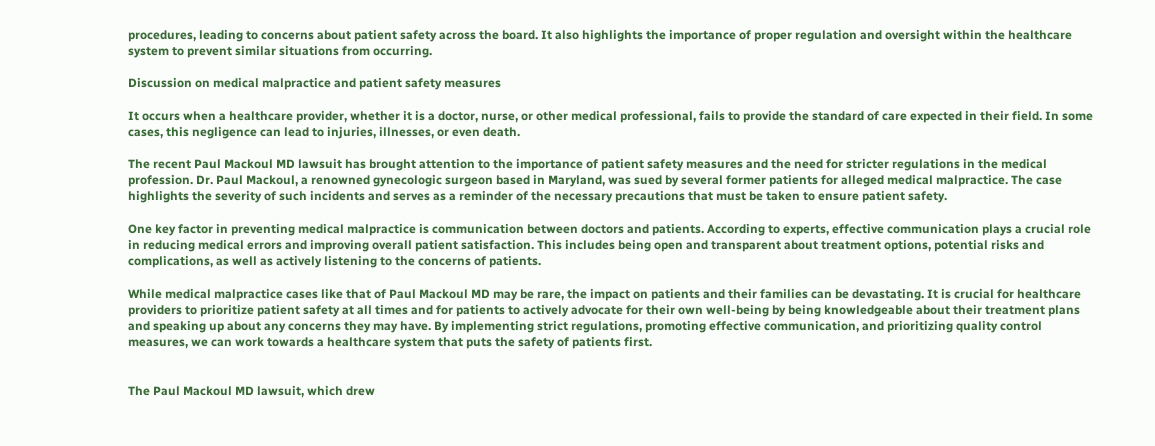procedures, leading to concerns about patient safety across the board. It also highlights the importance of proper regulation and oversight within the healthcare system to prevent similar situations from occurring.

Discussion on medical malpractice and patient safety measures

It occurs when a healthcare provider, whether it is a doctor, nurse, or other medical professional, fails to provide the standard of care expected in their field. In some cases, this negligence can lead to injuries, illnesses, or even death.

The recent Paul Mackoul MD lawsuit has brought attention to the importance of patient safety measures and the need for stricter regulations in the medical profession. Dr. Paul Mackoul, a renowned gynecologic surgeon based in Maryland, was sued by several former patients for alleged medical malpractice. The case highlights the severity of such incidents and serves as a reminder of the necessary precautions that must be taken to ensure patient safety.

One key factor in preventing medical malpractice is communication between doctors and patients. According to experts, effective communication plays a crucial role in reducing medical errors and improving overall patient satisfaction. This includes being open and transparent about treatment options, potential risks and complications, as well as actively listening to the concerns of patients.

While medical malpractice cases like that of Paul Mackoul MD may be rare, the impact on patients and their families can be devastating. It is crucial for healthcare providers to prioritize patient safety at all times and for patients to actively advocate for their own well-being by being knowledgeable about their treatment plans and speaking up about any concerns they may have. By implementing strict regulations, promoting effective communication, and prioritizing quality control measures, we can work towards a healthcare system that puts the safety of patients first.


The Paul Mackoul MD lawsuit, which drew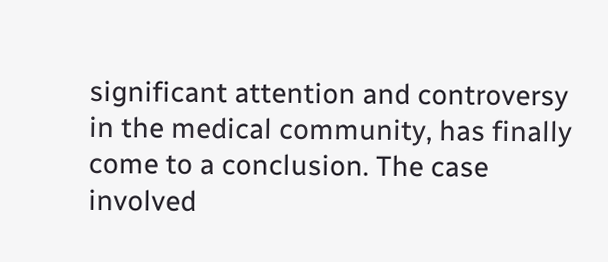significant attention and controversy in the medical community, has finally come to a conclusion. The case involved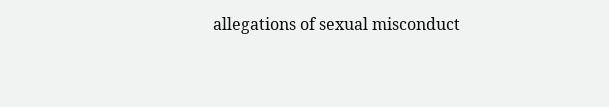allegations of sexual misconduct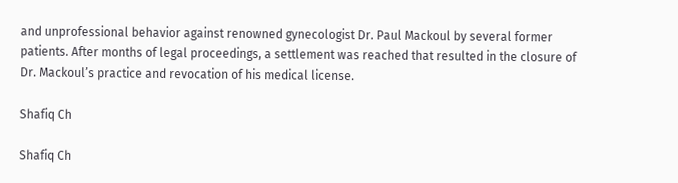and unprofessional behavior against renowned gynecologist Dr. Paul Mackoul by several former patients. After months of legal proceedings, a settlement was reached that resulted in the closure of Dr. Mackoul’s practice and revocation of his medical license.

Shafiq Ch

Shafiq Ch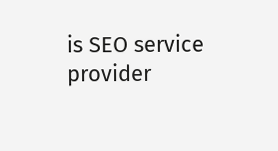is SEO service provider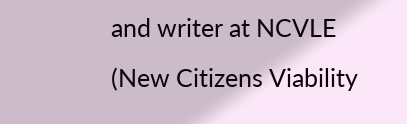and writer at NCVLE (New Citizens Viability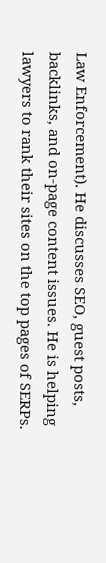Law Enforcement). He discusses SEO, guest posts, backlinks, and on-page content issues. He is helping lawyers to rank their sites on the top pages of SERPs.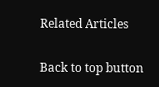Related Articles

Back to top button